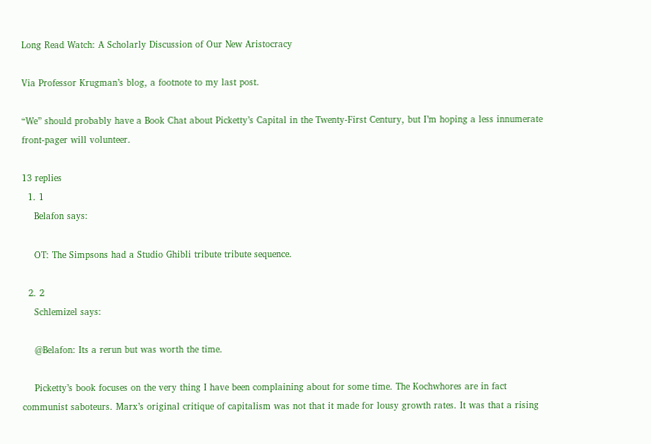Long Read Watch: A Scholarly Discussion of Our New Aristocracy

Via Professor Krugman’s blog, a footnote to my last post.

“We” should probably have a Book Chat about Picketty’s Capital in the Twenty-First Century, but I’m hoping a less innumerate front-pager will volunteer.

13 replies
  1. 1
    Belafon says:

    OT: The Simpsons had a Studio Ghibli tribute tribute sequence.

  2. 2
    Schlemizel says:

    @Belafon: Its a rerun but was worth the time.

    Picketty’s book focuses on the very thing I have been complaining about for some time. The Kochwhores are in fact communist saboteurs. Marx’s original critique of capitalism was not that it made for lousy growth rates. It was that a rising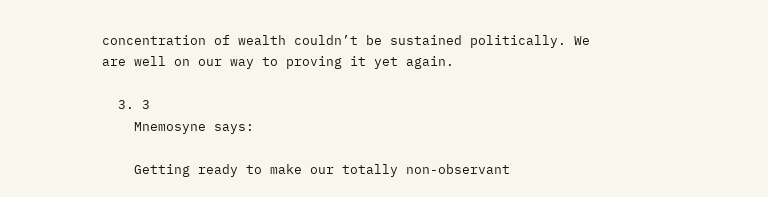concentration of wealth couldn’t be sustained politically. We are well on our way to proving it yet again.

  3. 3
    Mnemosyne says:

    Getting ready to make our totally non-observant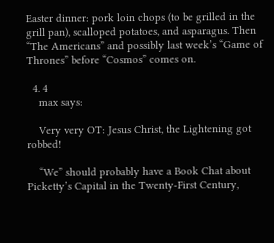Easter dinner: pork loin chops (to be grilled in the grill pan), scalloped potatoes, and asparagus. Then “The Americans” and possibly last week’s “Game of Thrones” before “Cosmos” comes on.

  4. 4
    max says:

    Very very OT: Jesus Christ, the Lightening got robbed!

    “We” should probably have a Book Chat about Picketty’s Capital in the Twenty-First Century,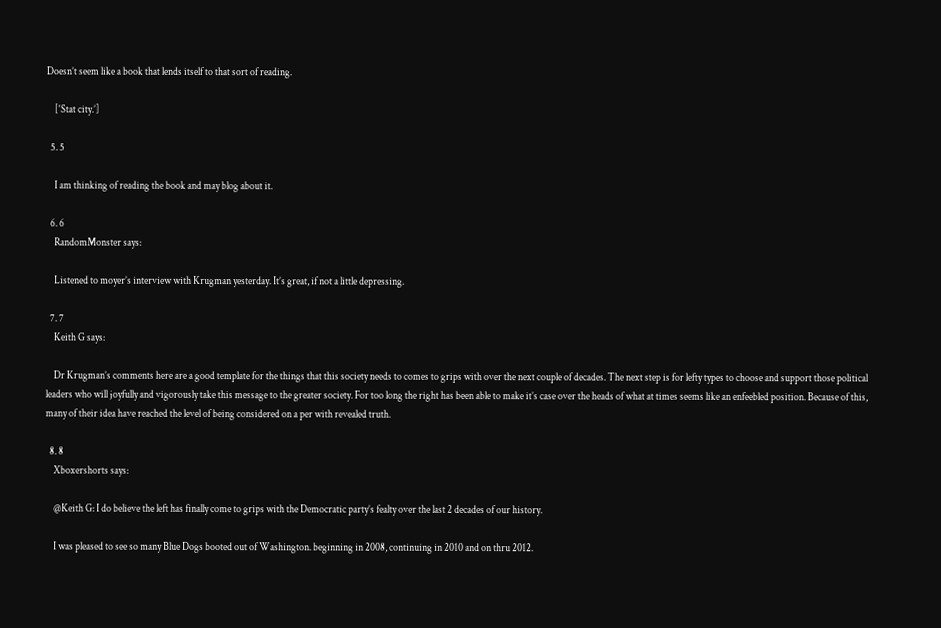Doesn’t seem like a book that lends itself to that sort of reading.

    [‘Stat city.’]

  5. 5

    I am thinking of reading the book and may blog about it.

  6. 6
    RandomMonster says:

    Listened to moyer’s interview with Krugman yesterday. It’s great, if not a little depressing.

  7. 7
    Keith G says:

    Dr Krugman’s comments here are a good template for the things that this society needs to comes to grips with over the next couple of decades. The next step is for lefty types to choose and support those political leaders who will joyfully and vigorously take this message to the greater society. For too long the right has been able to make it’s case over the heads of what at times seems like an enfeebled position. Because of this, many of their idea have reached the level of being considered on a per with revealed truth.

  8. 8
    Xboxershorts says:

    @Keith G: I do believe the left has finally come to grips with the Democratic party’s fealty over the last 2 decades of our history.

    I was pleased to see so many Blue Dogs booted out of Washington. beginning in 2008, continuing in 2010 and on thru 2012.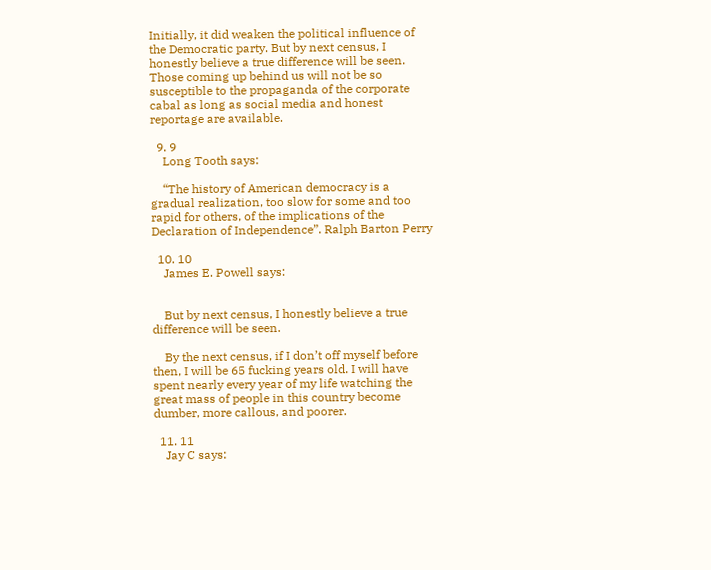Initially, it did weaken the political influence of the Democratic party. But by next census, I honestly believe a true difference will be seen. Those coming up behind us will not be so susceptible to the propaganda of the corporate cabal as long as social media and honest reportage are available.

  9. 9
    Long Tooth says:

    “The history of American democracy is a gradual realization, too slow for some and too rapid for others, of the implications of the Declaration of Independence”. Ralph Barton Perry

  10. 10
    James E. Powell says:


    But by next census, I honestly believe a true difference will be seen.

    By the next census, if I don’t off myself before then, I will be 65 fucking years old. I will have spent nearly every year of my life watching the great mass of people in this country become dumber, more callous, and poorer.

  11. 11
    Jay C says: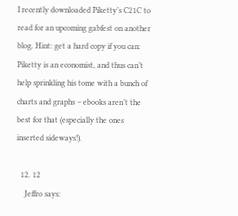I recently downloaded Piketty’s C21C to read for an upcoming gabfest on another blog. Hint: get a hard copy if you can: Piketty is an economist, and thus can’t help sprinkling his tome with a bunch of charts and graphs – ebooks aren’t the best for that (especially the ones inserted sideways!).

  12. 12
    Jeffro says: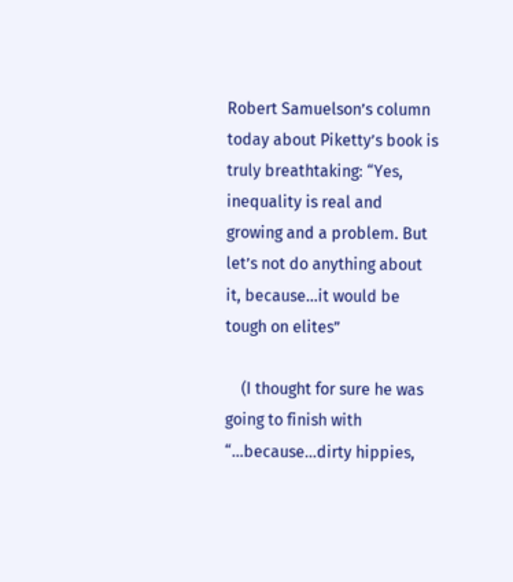Robert Samuelson’s column today about Piketty’s book is truly breathtaking: “Yes, inequality is real and growing and a problem. But let’s not do anything about it, because…it would be tough on elites”

    (I thought for sure he was going to finish with “…because…dirty hippies,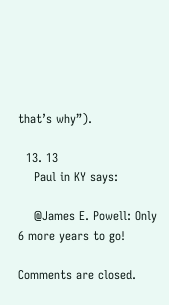that’s why”).

  13. 13
    Paul in KY says:

    @James E. Powell: Only 6 more years to go!

Comments are closed.